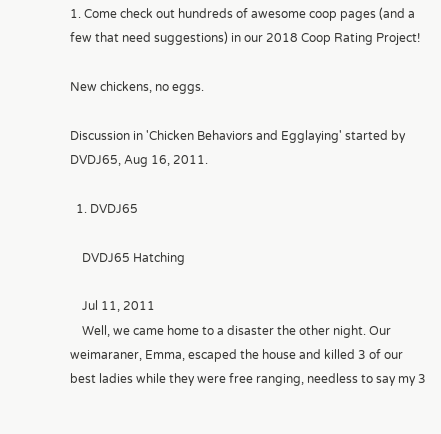1. Come check out hundreds of awesome coop pages (and a few that need suggestions) in our 2018 Coop Rating Project!

New chickens, no eggs.

Discussion in 'Chicken Behaviors and Egglaying' started by DVDJ65, Aug 16, 2011.

  1. DVDJ65

    DVDJ65 Hatching

    Jul 11, 2011
    Well, we came home to a disaster the other night. Our weimaraner, Emma, escaped the house and killed 3 of our best ladies while they were free ranging, needless to say my 3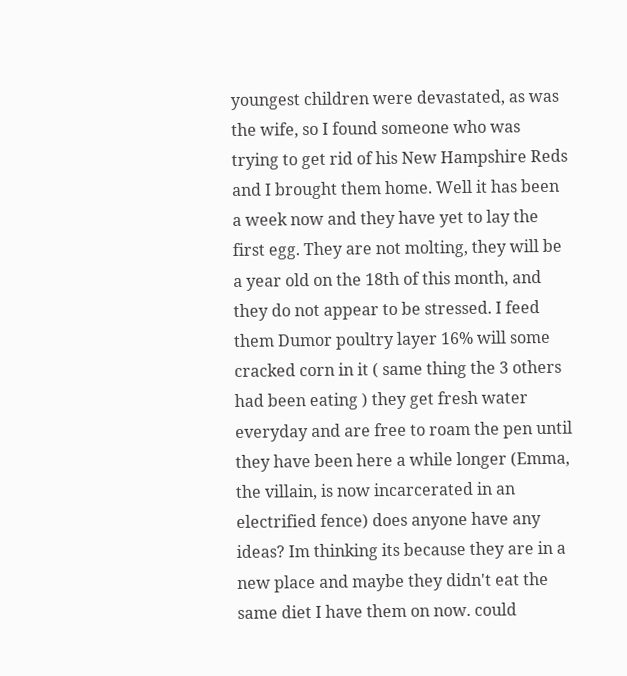youngest children were devastated, as was the wife, so I found someone who was trying to get rid of his New Hampshire Reds and I brought them home. Well it has been a week now and they have yet to lay the first egg. They are not molting, they will be a year old on the 18th of this month, and they do not appear to be stressed. I feed them Dumor poultry layer 16% will some cracked corn in it ( same thing the 3 others had been eating ) they get fresh water everyday and are free to roam the pen until they have been here a while longer (Emma, the villain, is now incarcerated in an electrified fence) does anyone have any ideas? Im thinking its because they are in a new place and maybe they didn't eat the same diet I have them on now. could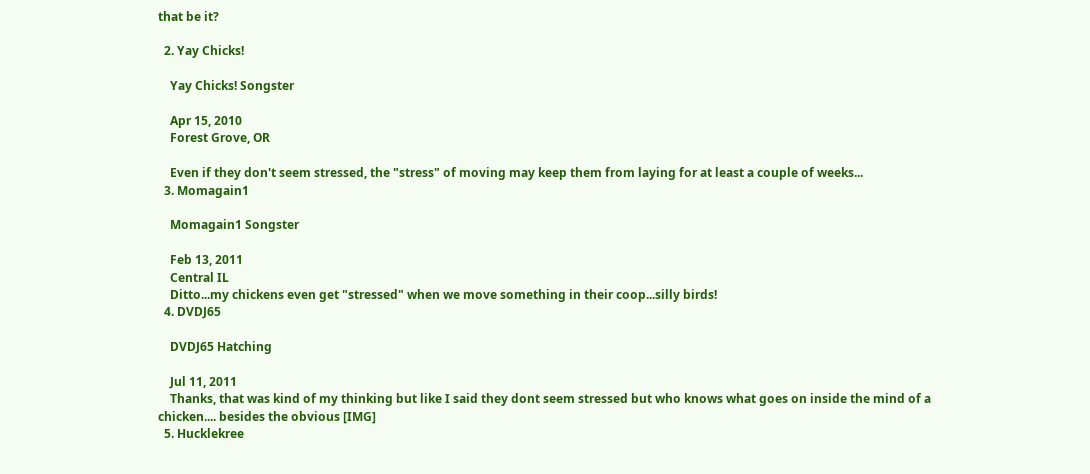that be it?

  2. Yay Chicks!

    Yay Chicks! Songster

    Apr 15, 2010
    Forest Grove, OR

    Even if they don't seem stressed, the "stress" of moving may keep them from laying for at least a couple of weeks...
  3. Momagain1

    Momagain1 Songster

    Feb 13, 2011
    Central IL
    Ditto...my chickens even get "stressed" when we move something in their coop...silly birds!
  4. DVDJ65

    DVDJ65 Hatching

    Jul 11, 2011
    Thanks, that was kind of my thinking but like I said they dont seem stressed but who knows what goes on inside the mind of a chicken.... besides the obvious [IMG]
  5. Hucklekree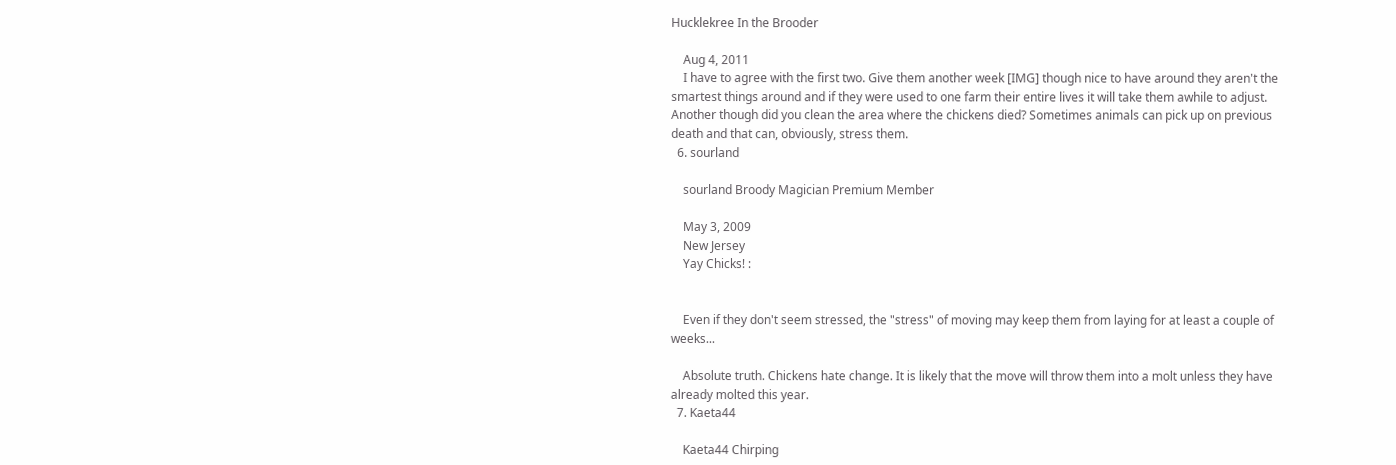Hucklekree In the Brooder

    Aug 4, 2011
    I have to agree with the first two. Give them another week [IMG] though nice to have around they aren't the smartest things around and if they were used to one farm their entire lives it will take them awhile to adjust. Another though did you clean the area where the chickens died? Sometimes animals can pick up on previous death and that can, obviously, stress them.
  6. sourland

    sourland Broody Magician Premium Member

    May 3, 2009
    New Jersey
    Yay Chicks! :


    Even if they don't seem stressed, the "stress" of moving may keep them from laying for at least a couple of weeks...

    Absolute truth. Chickens hate change. It is likely that the move will throw them into a molt unless they have already molted this year.
  7. Kaeta44

    Kaeta44 Chirping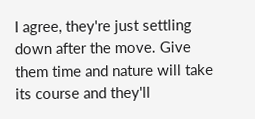I agree, they're just settling down after the move. Give them time and nature will take its course and they'll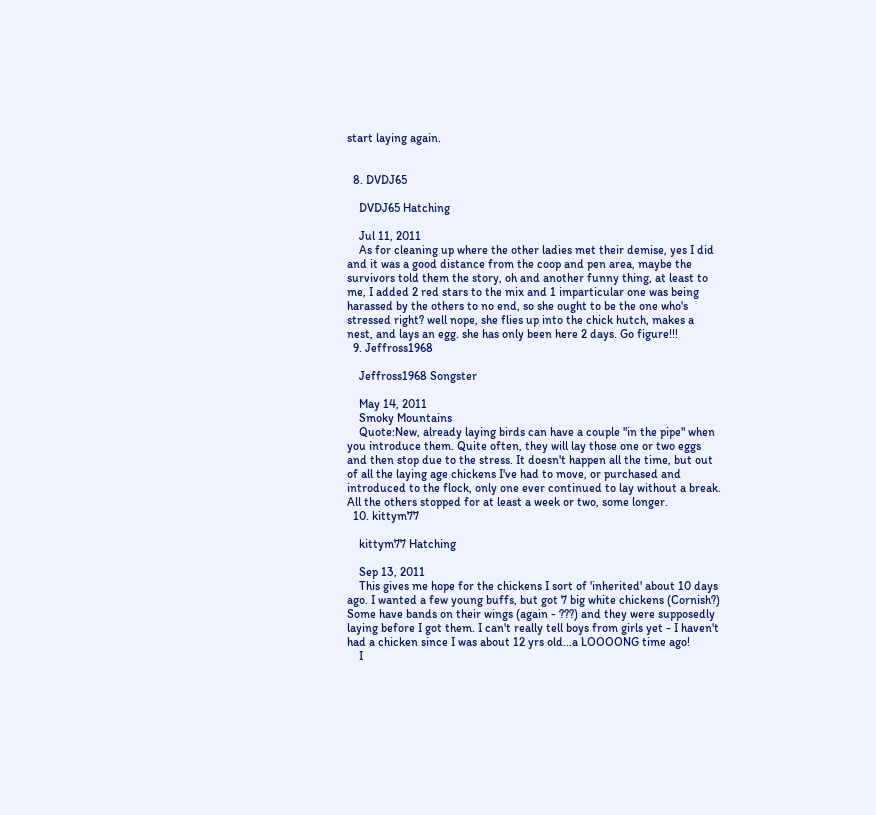start laying again.


  8. DVDJ65

    DVDJ65 Hatching

    Jul 11, 2011
    As for cleaning up where the other ladies met their demise, yes I did and it was a good distance from the coop and pen area, maybe the survivors told them the story, oh and another funny thing, at least to me, I added 2 red stars to the mix and 1 imparticular one was being harassed by the others to no end, so she ought to be the one who's stressed right? well nope, she flies up into the chick hutch, makes a nest, and lays an egg. she has only been here 2 days. Go figure!!!
  9. Jeffross1968

    Jeffross1968 Songster

    May 14, 2011
    Smoky Mountains
    Quote:New, already laying birds can have a couple "in the pipe" when you introduce them. Quite often, they will lay those one or two eggs and then stop due to the stress. It doesn't happen all the time, but out of all the laying age chickens I've had to move, or purchased and introduced to the flock, only one ever continued to lay without a break. All the others stopped for at least a week or two, some longer.
  10. kittym77

    kittym77 Hatching

    Sep 13, 2011
    This gives me hope for the chickens I sort of 'inherited' about 10 days ago. I wanted a few young buffs, but got 7 big white chickens (Cornish?) Some have bands on their wings (again - ???) and they were supposedly laying before I got them. I can't really tell boys from girls yet - I haven't had a chicken since I was about 12 yrs old...a LOOOONG time ago!
    I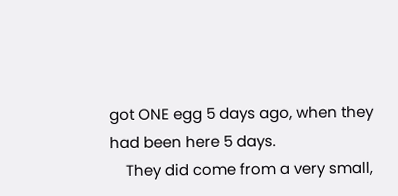got ONE egg 5 days ago, when they had been here 5 days.
    They did come from a very small,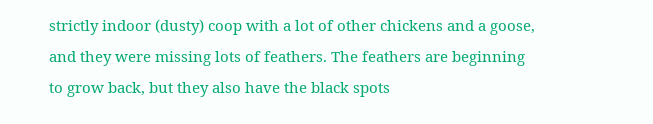strictly indoor (dusty) coop with a lot of other chickens and a goose, and they were missing lots of feathers. The feathers are beginning to grow back, but they also have the black spots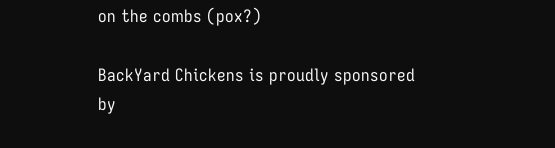on the combs (pox?)

BackYard Chickens is proudly sponsored by